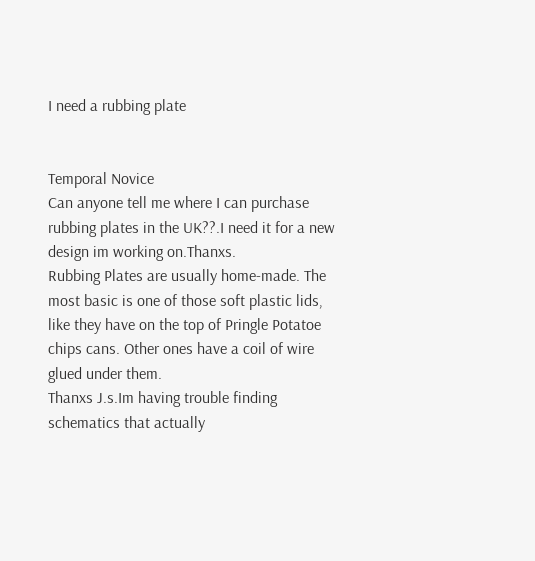I need a rubbing plate


Temporal Novice
Can anyone tell me where I can purchase rubbing plates in the UK??.I need it for a new design im working on.Thanxs.
Rubbing Plates are usually home-made. The most basic is one of those soft plastic lids, like they have on the top of Pringle Potatoe chips cans. Other ones have a coil of wire glued under them.
Thanxs J.s.Im having trouble finding schematics that actually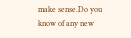make sense.Do you know of any new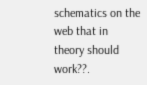schematics on the web that in theory should work??.